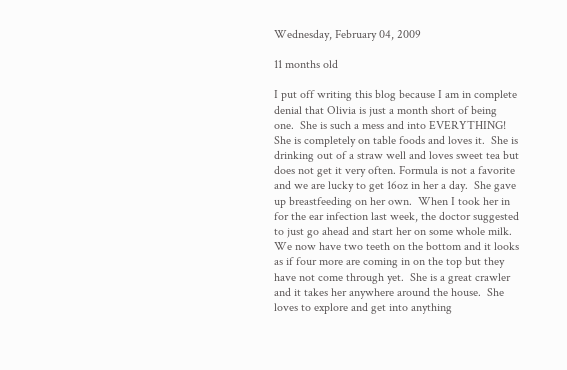Wednesday, February 04, 2009

11 months old

I put off writing this blog because I am in complete denial that Olivia is just a month short of being one.  She is such a mess and into EVERYTHING!  She is completely on table foods and loves it.  She is drinking out of a straw well and loves sweet tea but does not get it very often. Formula is not a favorite and we are lucky to get 16oz in her a day.  She gave up breastfeeding on her own.  When I took her in for the ear infection last week, the doctor suggested to just go ahead and start her on some whole milk.  We now have two teeth on the bottom and it looks as if four more are coming in on the top but they have not come through yet.  She is a great crawler and it takes her anywhere around the house.  She loves to explore and get into anything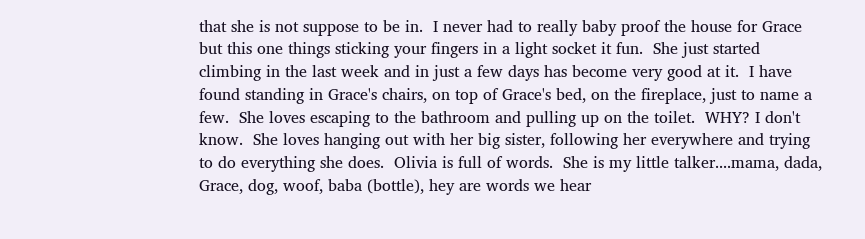that she is not suppose to be in.  I never had to really baby proof the house for Grace but this one things sticking your fingers in a light socket it fun.  She just started climbing in the last week and in just a few days has become very good at it.  I have found standing in Grace's chairs, on top of Grace's bed, on the fireplace, just to name a few.  She loves escaping to the bathroom and pulling up on the toilet.  WHY? I don't know.  She loves hanging out with her big sister, following her everywhere and trying to do everything she does.  Olivia is full of words.  She is my little talker....mama, dada, Grace, dog, woof, baba (bottle), hey are words we hear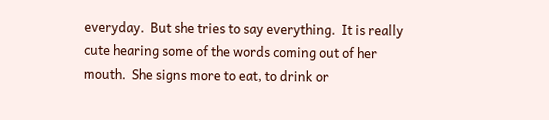everyday.  But she tries to say everything.  It is really cute hearing some of the words coming out of her mouth.  She signs more to eat, to drink or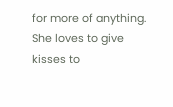for more of anything.  She loves to give kisses to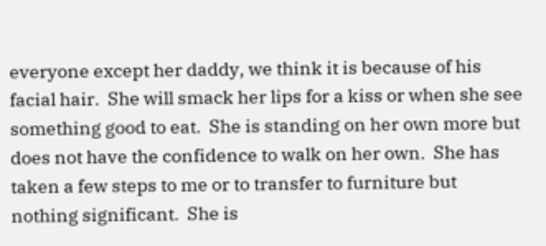everyone except her daddy, we think it is because of his facial hair.  She will smack her lips for a kiss or when she see something good to eat.  She is standing on her own more but does not have the confidence to walk on her own.  She has taken a few steps to me or to transfer to furniture but nothing significant.  She is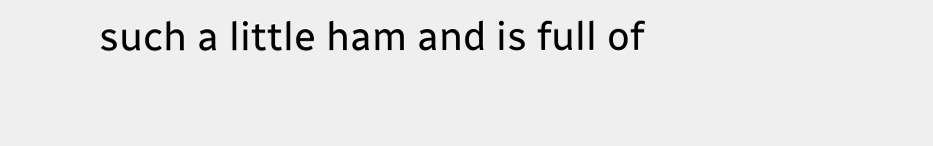such a little ham and is full of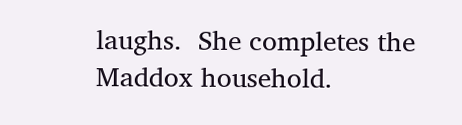laughs.  She completes the Maddox household.